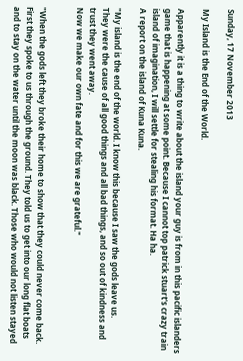Sunday, 17 November 2013

My Island is the End of the World.

Apparently it is a thing to write about the island your guy is from in this pacific islanders game that is happening at some point. Because I cannot top patrick stuart's crazy train island of imagination, I will settle for stealing his format. Ha ha.
A report on the island of Kuna Kuna.

"My island is the end of the world. I know this because I saw the gods leave us.
They were the cause of all good things and all bad things, and so out of kindness and trust they went away.
Now we make our own fate and for this we are grateful."


"When the gods left they broke their home to show that they could never come back. First they spoke to us through the ground. They told us to get into our long flat boats and to stay on the water until the moon was black. Those who would not listen stayed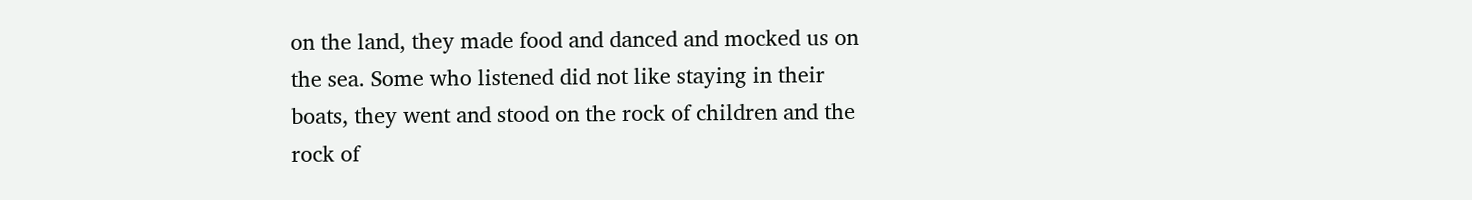on the land, they made food and danced and mocked us on the sea. Some who listened did not like staying in their boats, they went and stood on the rock of children and the rock of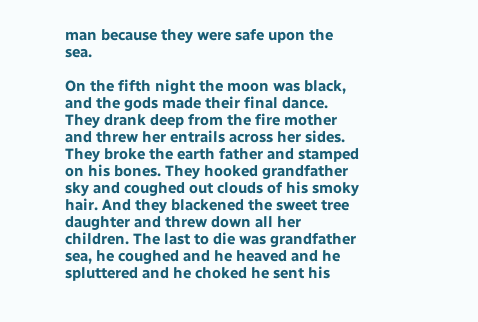man because they were safe upon the sea.

On the fifth night the moon was black, and the gods made their final dance. They drank deep from the fire mother and threw her entrails across her sides. They broke the earth father and stamped on his bones. They hooked grandfather sky and coughed out clouds of his smoky hair. And they blackened the sweet tree daughter and threw down all her children. The last to die was grandfather sea, he coughed and he heaved and he spluttered and he choked he sent his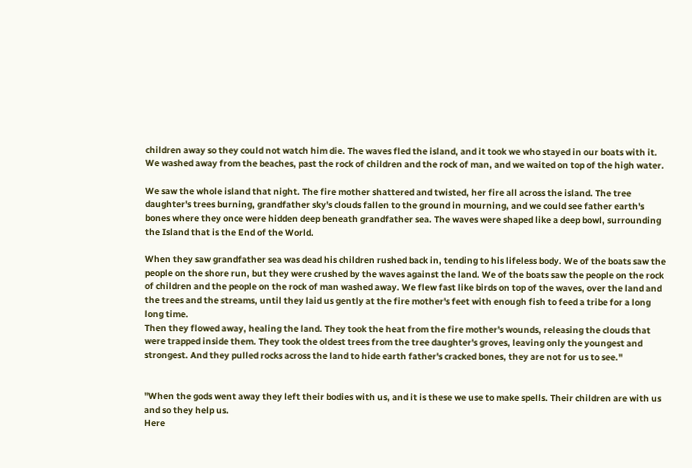children away so they could not watch him die. The waves fled the island, and it took we who stayed in our boats with it. We washed away from the beaches, past the rock of children and the rock of man, and we waited on top of the high water.

We saw the whole island that night. The fire mother shattered and twisted, her fire all across the island. The tree daughter's trees burning, grandfather sky's clouds fallen to the ground in mourning, and we could see father earth's bones where they once were hidden deep beneath grandfather sea. The waves were shaped like a deep bowl, surrounding the Island that is the End of the World.

When they saw grandfather sea was dead his children rushed back in, tending to his lifeless body. We of the boats saw the people on the shore run, but they were crushed by the waves against the land. We of the boats saw the people on the rock of children and the people on the rock of man washed away. We flew fast like birds on top of the waves, over the land and the trees and the streams, until they laid us gently at the fire mother's feet with enough fish to feed a tribe for a long long time.
Then they flowed away, healing the land. They took the heat from the fire mother's wounds, releasing the clouds that were trapped inside them. They took the oldest trees from the tree daughter's groves, leaving only the youngest and strongest. And they pulled rocks across the land to hide earth father's cracked bones, they are not for us to see."


"When the gods went away they left their bodies with us, and it is these we use to make spells. Their children are with us and so they help us.
Here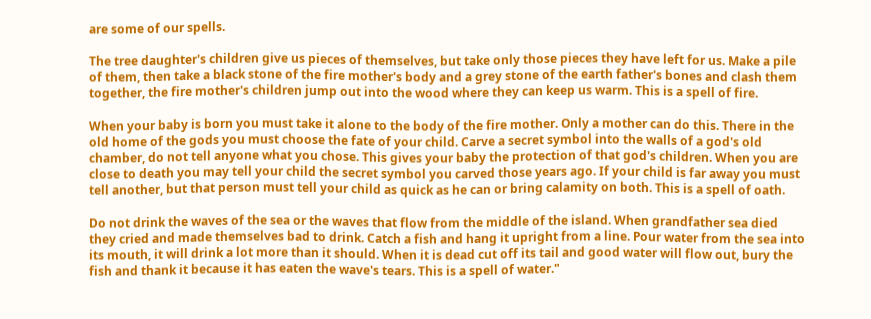are some of our spells.

The tree daughter's children give us pieces of themselves, but take only those pieces they have left for us. Make a pile of them, then take a black stone of the fire mother's body and a grey stone of the earth father's bones and clash them together, the fire mother's children jump out into the wood where they can keep us warm. This is a spell of fire.

When your baby is born you must take it alone to the body of the fire mother. Only a mother can do this. There in the old home of the gods you must choose the fate of your child. Carve a secret symbol into the walls of a god's old chamber, do not tell anyone what you chose. This gives your baby the protection of that god's children. When you are close to death you may tell your child the secret symbol you carved those years ago. If your child is far away you must tell another, but that person must tell your child as quick as he can or bring calamity on both. This is a spell of oath.

Do not drink the waves of the sea or the waves that flow from the middle of the island. When grandfather sea died they cried and made themselves bad to drink. Catch a fish and hang it upright from a line. Pour water from the sea into its mouth, it will drink a lot more than it should. When it is dead cut off its tail and good water will flow out, bury the fish and thank it because it has eaten the wave's tears. This is a spell of water."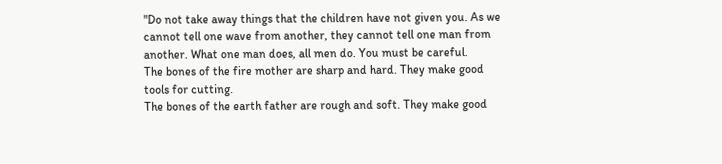"Do not take away things that the children have not given you. As we cannot tell one wave from another, they cannot tell one man from another. What one man does, all men do. You must be careful.
The bones of the fire mother are sharp and hard. They make good tools for cutting.
The bones of the earth father are rough and soft. They make good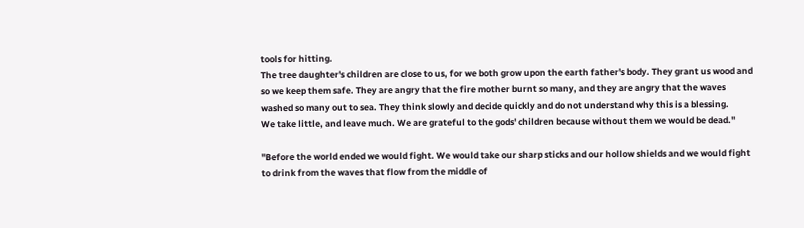tools for hitting.
The tree daughter's children are close to us, for we both grow upon the earth father's body. They grant us wood and so we keep them safe. They are angry that the fire mother burnt so many, and they are angry that the waves washed so many out to sea. They think slowly and decide quickly and do not understand why this is a blessing.
We take little, and leave much. We are grateful to the gods' children because without them we would be dead."

"Before the world ended we would fight. We would take our sharp sticks and our hollow shields and we would fight to drink from the waves that flow from the middle of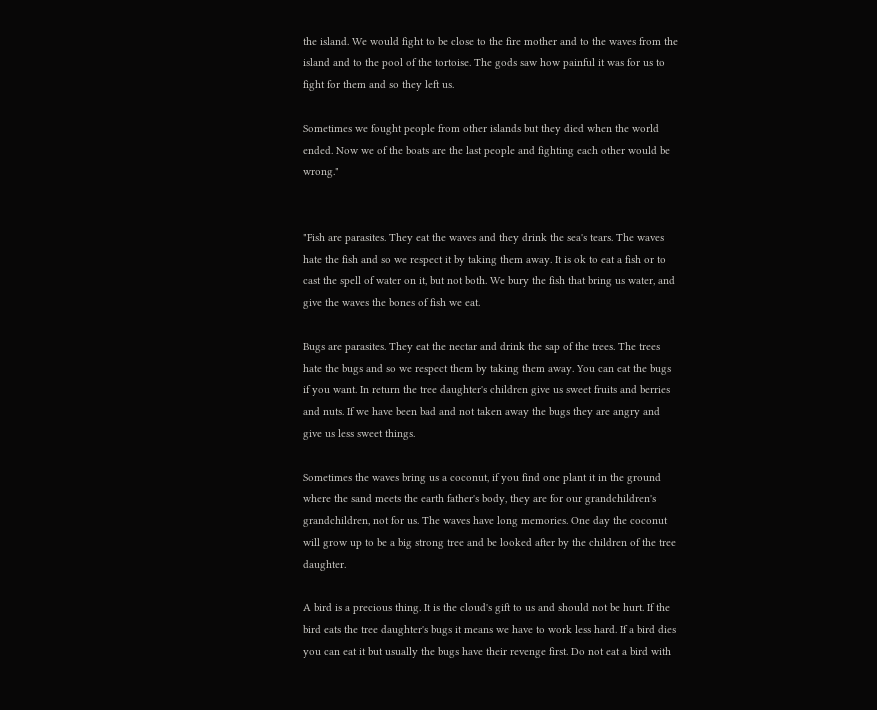the island. We would fight to be close to the fire mother and to the waves from the island and to the pool of the tortoise. The gods saw how painful it was for us to fight for them and so they left us.

Sometimes we fought people from other islands but they died when the world ended. Now we of the boats are the last people and fighting each other would be wrong."


"Fish are parasites. They eat the waves and they drink the sea's tears. The waves hate the fish and so we respect it by taking them away. It is ok to eat a fish or to cast the spell of water on it, but not both. We bury the fish that bring us water, and give the waves the bones of fish we eat.

Bugs are parasites. They eat the nectar and drink the sap of the trees. The trees hate the bugs and so we respect them by taking them away. You can eat the bugs if you want. In return the tree daughter's children give us sweet fruits and berries and nuts. If we have been bad and not taken away the bugs they are angry and give us less sweet things.

Sometimes the waves bring us a coconut, if you find one plant it in the ground where the sand meets the earth father's body, they are for our grandchildren's grandchildren, not for us. The waves have long memories. One day the coconut will grow up to be a big strong tree and be looked after by the children of the tree daughter.

A bird is a precious thing. It is the cloud's gift to us and should not be hurt. If the bird eats the tree daughter's bugs it means we have to work less hard. If a bird dies you can eat it but usually the bugs have their revenge first. Do not eat a bird with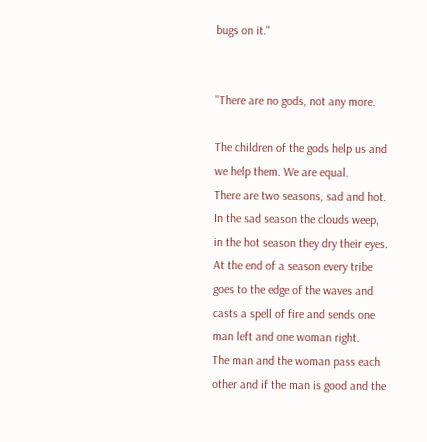bugs on it."


"There are no gods, not any more.

The children of the gods help us and we help them. We are equal.
There are two seasons, sad and hot. In the sad season the clouds weep, in the hot season they dry their eyes. At the end of a season every tribe goes to the edge of the waves and casts a spell of fire and sends one man left and one woman right.
The man and the woman pass each other and if the man is good and the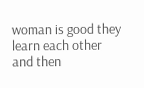woman is good they learn each other and then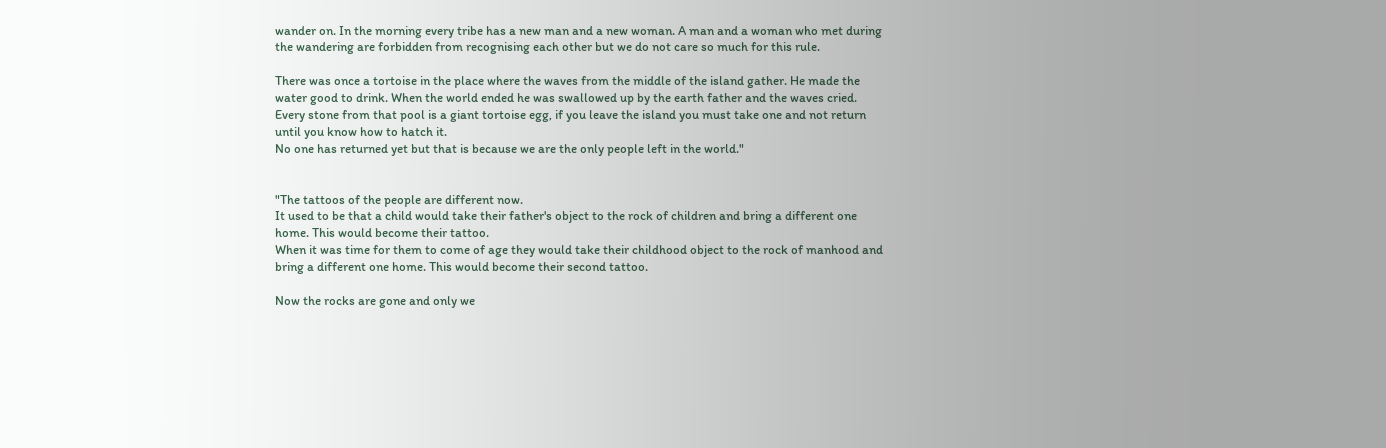wander on. In the morning every tribe has a new man and a new woman. A man and a woman who met during the wandering are forbidden from recognising each other but we do not care so much for this rule.

There was once a tortoise in the place where the waves from the middle of the island gather. He made the water good to drink. When the world ended he was swallowed up by the earth father and the waves cried. Every stone from that pool is a giant tortoise egg, if you leave the island you must take one and not return until you know how to hatch it.
No one has returned yet but that is because we are the only people left in the world."


"The tattoos of the people are different now.
It used to be that a child would take their father's object to the rock of children and bring a different one home. This would become their tattoo.
When it was time for them to come of age they would take their childhood object to the rock of manhood and bring a different one home. This would become their second tattoo.

Now the rocks are gone and only we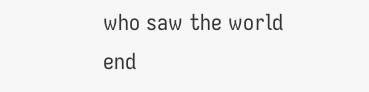who saw the world end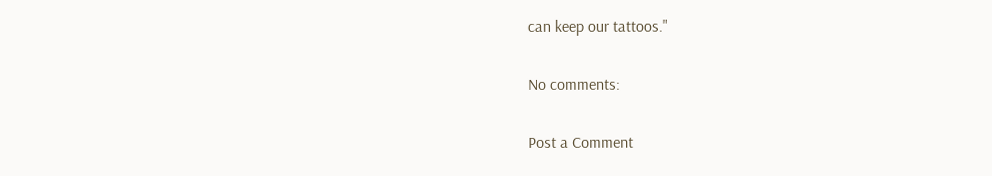can keep our tattoos."

No comments:

Post a Comment